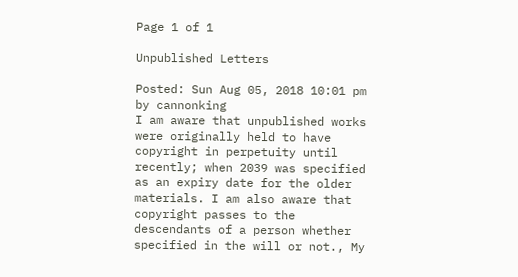Page 1 of 1

Unpublished Letters

Posted: Sun Aug 05, 2018 10:01 pm
by cannonking
I am aware that unpublished works were originally held to have copyright in perpetuity until recently; when 2039 was specified as an expiry date for the older materials. I am also aware that copyright passes to the descendants of a person whether specified in the will or not., My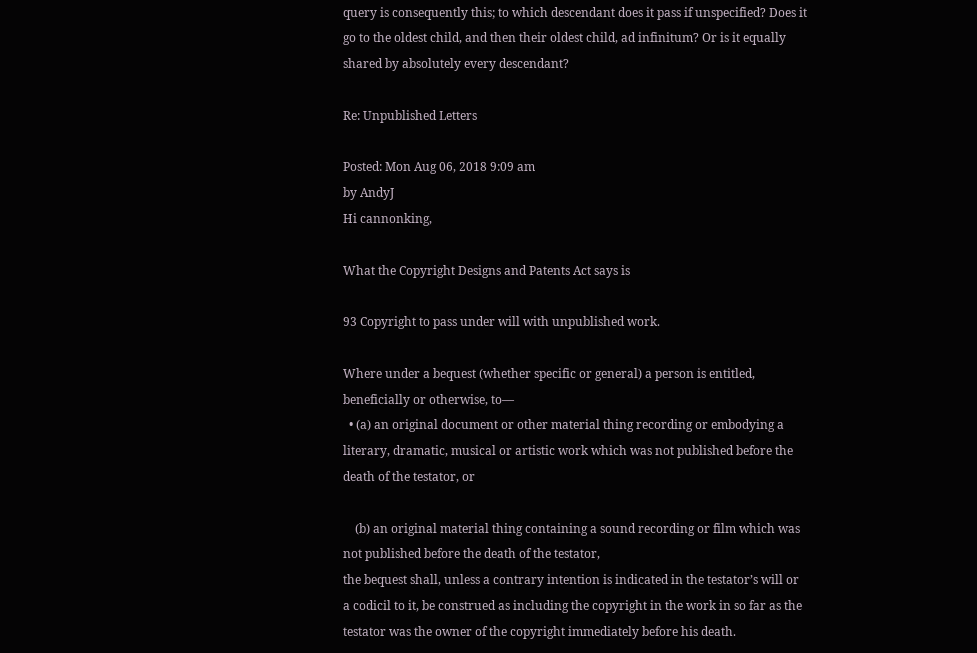query is consequently this; to which descendant does it pass if unspecified? Does it go to the oldest child, and then their oldest child, ad infinitum? Or is it equally shared by absolutely every descendant?

Re: Unpublished Letters

Posted: Mon Aug 06, 2018 9:09 am
by AndyJ
Hi cannonking,

What the Copyright Designs and Patents Act says is

93 Copyright to pass under will with unpublished work.

Where under a bequest (whether specific or general) a person is entitled, beneficially or otherwise, to—
  • (a) an original document or other material thing recording or embodying a literary, dramatic, musical or artistic work which was not published before the death of the testator, or

    (b) an original material thing containing a sound recording or film which was not published before the death of the testator,
the bequest shall, unless a contrary intention is indicated in the testator’s will or a codicil to it, be construed as including the copyright in the work in so far as the testator was the owner of the copyright immediately before his death.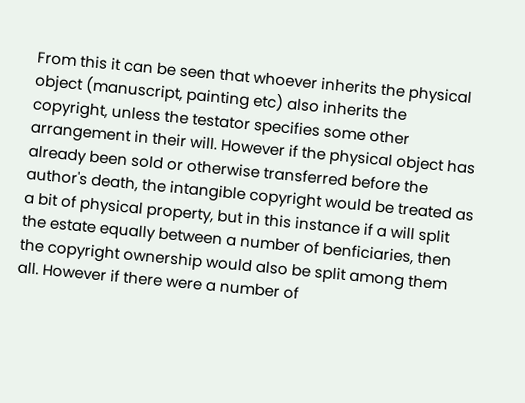From this it can be seen that whoever inherits the physical object (manuscript, painting etc) also inherits the copyright, unless the testator specifies some other arrangement in their will. However if the physical object has already been sold or otherwise transferred before the author's death, the intangible copyright would be treated as a bit of physical property, but in this instance if a will split the estate equally between a number of benficiaries, then the copyright ownership would also be split among them all. However if there were a number of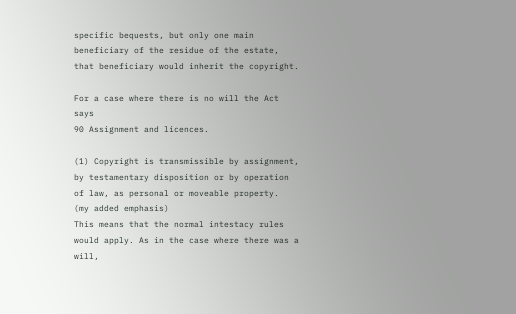specific bequests, but only one main beneficiary of the residue of the estate, that beneficiary would inherit the copyright.

For a case where there is no will the Act says
90 Assignment and licences.

(1) Copyright is transmissible by assignment, by testamentary disposition or by operation of law, as personal or moveable property.
(my added emphasis)
This means that the normal intestacy rules would apply. As in the case where there was a will,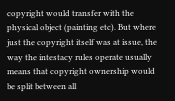copyright would transfer with the physical object (painting etc). But where just the copyright itself was at issue, the way the intestacy rules operate usually means that copyright ownership would be split between all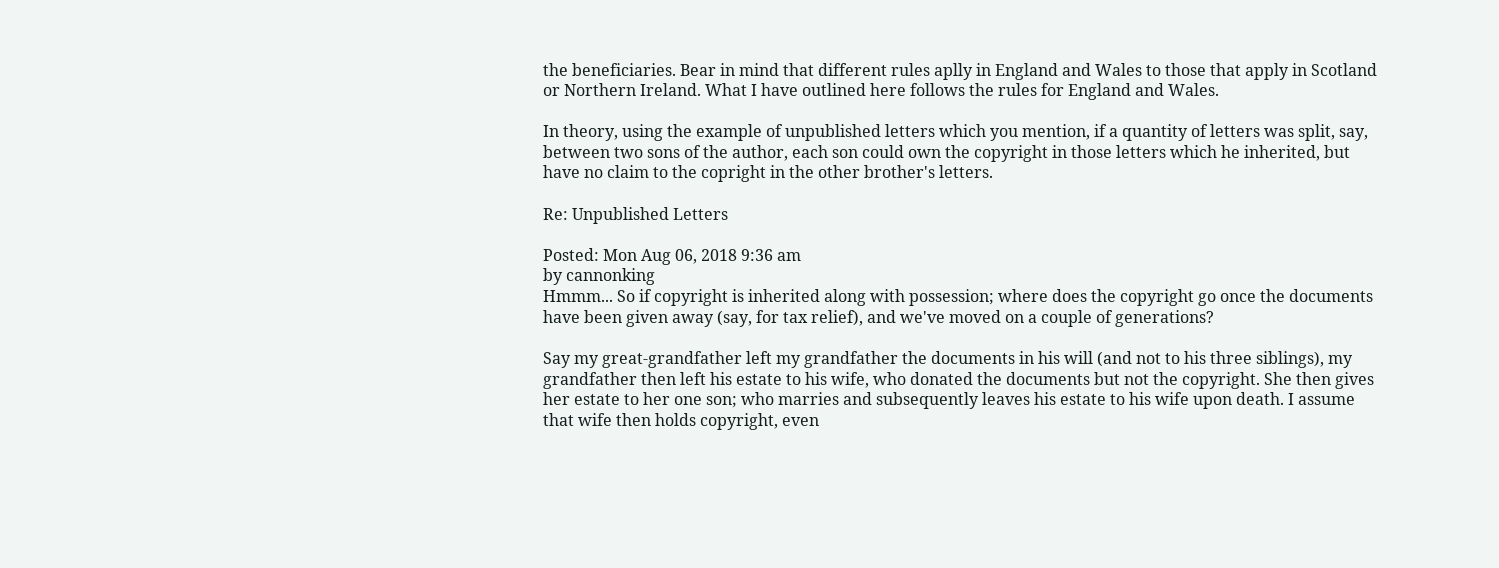the beneficiaries. Bear in mind that different rules aplly in England and Wales to those that apply in Scotland or Northern Ireland. What I have outlined here follows the rules for England and Wales.

In theory, using the example of unpublished letters which you mention, if a quantity of letters was split, say, between two sons of the author, each son could own the copyright in those letters which he inherited, but have no claim to the copright in the other brother's letters.

Re: Unpublished Letters

Posted: Mon Aug 06, 2018 9:36 am
by cannonking
Hmmm... So if copyright is inherited along with possession; where does the copyright go once the documents have been given away (say, for tax relief), and we've moved on a couple of generations?

Say my great-grandfather left my grandfather the documents in his will (and not to his three siblings), my grandfather then left his estate to his wife, who donated the documents but not the copyright. She then gives her estate to her one son; who marries and subsequently leaves his estate to his wife upon death. I assume that wife then holds copyright, even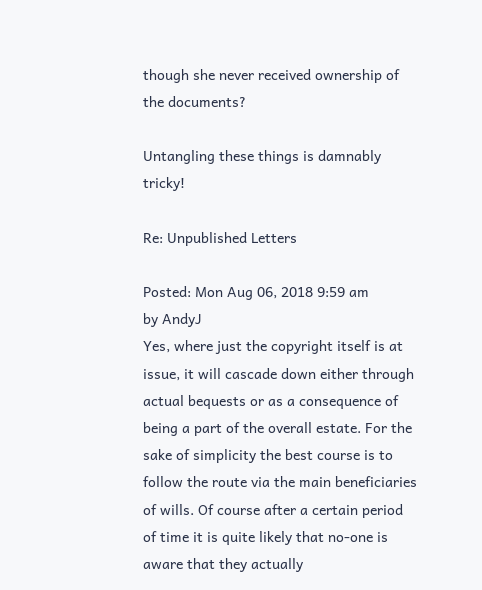though she never received ownership of the documents?

Untangling these things is damnably tricky!

Re: Unpublished Letters

Posted: Mon Aug 06, 2018 9:59 am
by AndyJ
Yes, where just the copyright itself is at issue, it will cascade down either through actual bequests or as a consequence of being a part of the overall estate. For the sake of simplicity the best course is to follow the route via the main beneficiaries of wills. Of course after a certain period of time it is quite likely that no-one is aware that they actually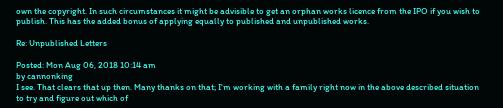own the copyright. In such circumstances it might be advisible to get an orphan works licence from the IPO if you wish to publish. This has the added bonus of applying equally to published and unpublished works.

Re: Unpublished Letters

Posted: Mon Aug 06, 2018 10:14 am
by cannonking
I see. That clears that up then. Many thanks on that; I'm working with a family right now in the above described situation to try and figure out which of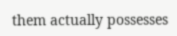them actually possesses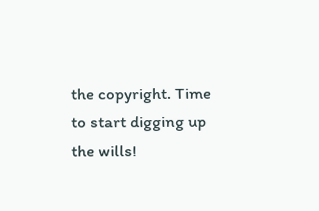the copyright. Time to start digging up the wills!